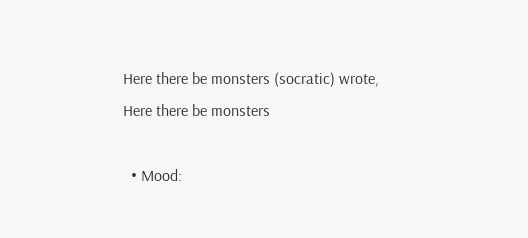Here there be monsters (socratic) wrote,
Here there be monsters

  • Mood: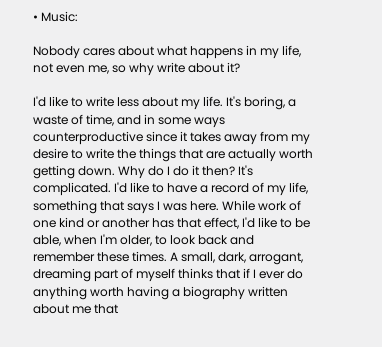• Music:

Nobody cares about what happens in my life, not even me, so why write about it?

I'd like to write less about my life. It's boring, a waste of time, and in some ways counterproductive since it takes away from my desire to write the things that are actually worth getting down. Why do I do it then? It's complicated. I'd like to have a record of my life, something that says I was here. While work of one kind or another has that effect, I'd like to be able, when I'm older, to look back and remember these times. A small, dark, arrogant, dreaming part of myself thinks that if I ever do anything worth having a biography written about me that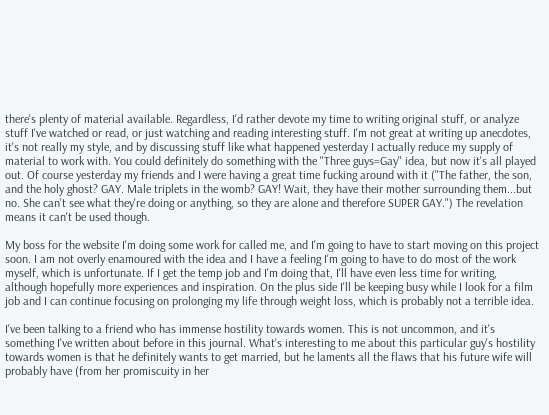there's plenty of material available. Regardless, I'd rather devote my time to writing original stuff, or analyze stuff I've watched or read, or just watching and reading interesting stuff. I'm not great at writing up anecdotes, it's not really my style, and by discussing stuff like what happened yesterday I actually reduce my supply of material to work with. You could definitely do something with the "Three guys=Gay" idea, but now it's all played out. Of course yesterday my friends and I were having a great time fucking around with it ("The father, the son, and the holy ghost? GAY. Male triplets in the womb? GAY! Wait, they have their mother surrounding them...but no. She can't see what they're doing or anything, so they are alone and therefore SUPER GAY.") The revelation means it can't be used though.

My boss for the website I'm doing some work for called me, and I'm going to have to start moving on this project soon. I am not overly enamoured with the idea and I have a feeling I'm going to have to do most of the work myself, which is unfortunate. If I get the temp job and I'm doing that, I'll have even less time for writing, although hopefully more experiences and inspiration. On the plus side I'll be keeping busy while I look for a film job and I can continue focusing on prolonging my life through weight loss, which is probably not a terrible idea.

I've been talking to a friend who has immense hostility towards women. This is not uncommon, and it's something I've written about before in this journal. What's interesting to me about this particular guy's hostility towards women is that he definitely wants to get married, but he laments all the flaws that his future wife will probably have (from her promiscuity in her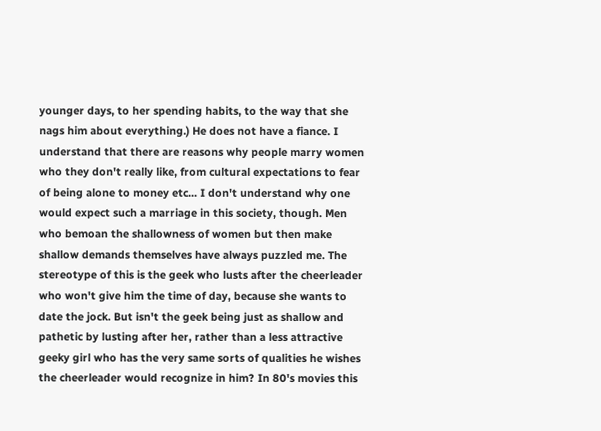younger days, to her spending habits, to the way that she nags him about everything.) He does not have a fiance. I understand that there are reasons why people marry women who they don't really like, from cultural expectations to fear of being alone to money etc... I don't understand why one would expect such a marriage in this society, though. Men who bemoan the shallowness of women but then make shallow demands themselves have always puzzled me. The stereotype of this is the geek who lusts after the cheerleader who won't give him the time of day, because she wants to date the jock. But isn't the geek being just as shallow and pathetic by lusting after her, rather than a less attractive geeky girl who has the very same sorts of qualities he wishes the cheerleader would recognize in him? In 80's movies this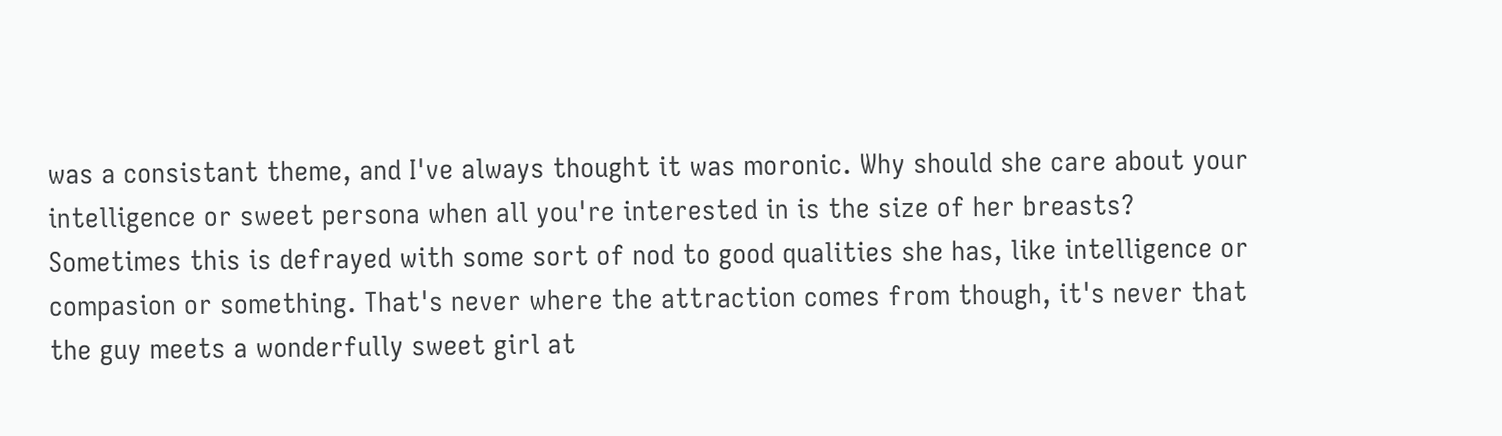was a consistant theme, and I've always thought it was moronic. Why should she care about your intelligence or sweet persona when all you're interested in is the size of her breasts? Sometimes this is defrayed with some sort of nod to good qualities she has, like intelligence or compasion or something. That's never where the attraction comes from though, it's never that the guy meets a wonderfully sweet girl at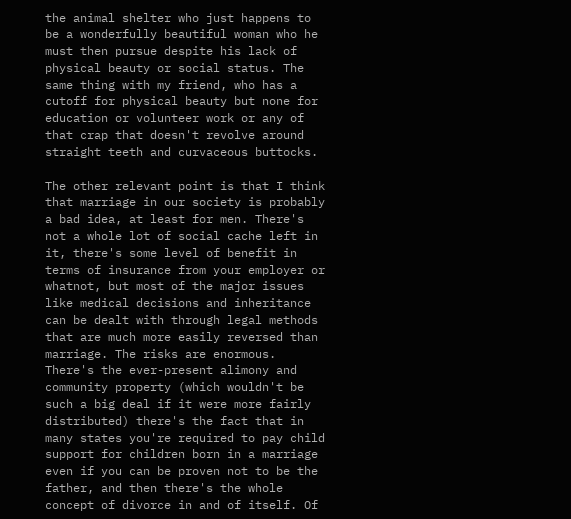the animal shelter who just happens to be a wonderfully beautiful woman who he must then pursue despite his lack of physical beauty or social status. The same thing with my friend, who has a cutoff for physical beauty but none for education or volunteer work or any of that crap that doesn't revolve around straight teeth and curvaceous buttocks.

The other relevant point is that I think that marriage in our society is probably a bad idea, at least for men. There's not a whole lot of social cache left in it, there's some level of benefit in terms of insurance from your employer or whatnot, but most of the major issues like medical decisions and inheritance can be dealt with through legal methods that are much more easily reversed than marriage. The risks are enormous. There's the ever-present alimony and community property (which wouldn't be such a big deal if it were more fairly distributed) there's the fact that in many states you're required to pay child support for children born in a marriage even if you can be proven not to be the father, and then there's the whole concept of divorce in and of itself. Of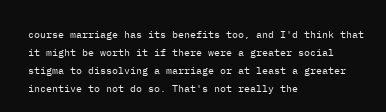course marriage has its benefits too, and I'd think that it might be worth it if there were a greater social stigma to dissolving a marriage or at least a greater incentive to not do so. That's not really the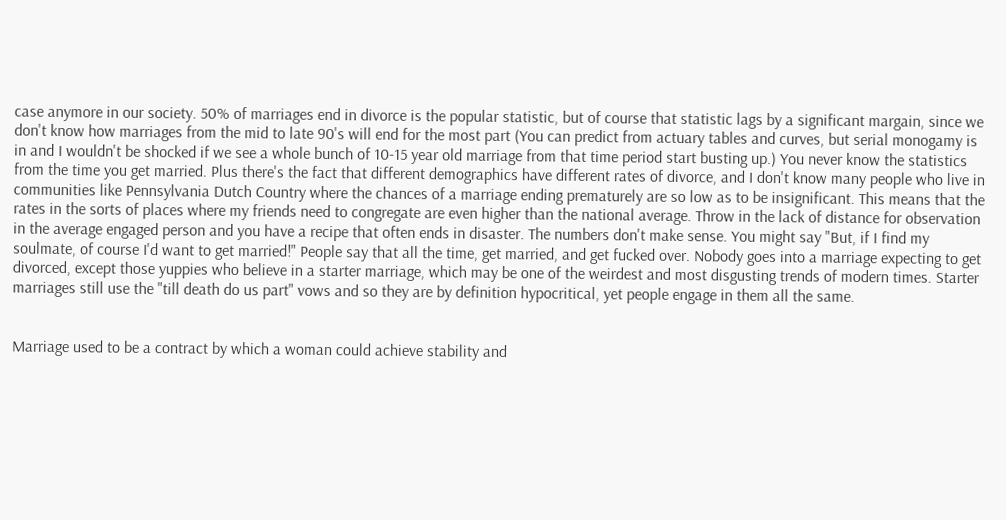case anymore in our society. 50% of marriages end in divorce is the popular statistic, but of course that statistic lags by a significant margain, since we don't know how marriages from the mid to late 90's will end for the most part (You can predict from actuary tables and curves, but serial monogamy is in and I wouldn't be shocked if we see a whole bunch of 10-15 year old marriage from that time period start busting up.) You never know the statistics from the time you get married. Plus there's the fact that different demographics have different rates of divorce, and I don't know many people who live in communities like Pennsylvania Dutch Country where the chances of a marriage ending prematurely are so low as to be insignificant. This means that the rates in the sorts of places where my friends need to congregate are even higher than the national average. Throw in the lack of distance for observation in the average engaged person and you have a recipe that often ends in disaster. The numbers don't make sense. You might say "But, if I find my soulmate, of course I'd want to get married!" People say that all the time, get married, and get fucked over. Nobody goes into a marriage expecting to get divorced, except those yuppies who believe in a starter marriage, which may be one of the weirdest and most disgusting trends of modern times. Starter marriages still use the "till death do us part" vows and so they are by definition hypocritical, yet people engage in them all the same.


Marriage used to be a contract by which a woman could achieve stability and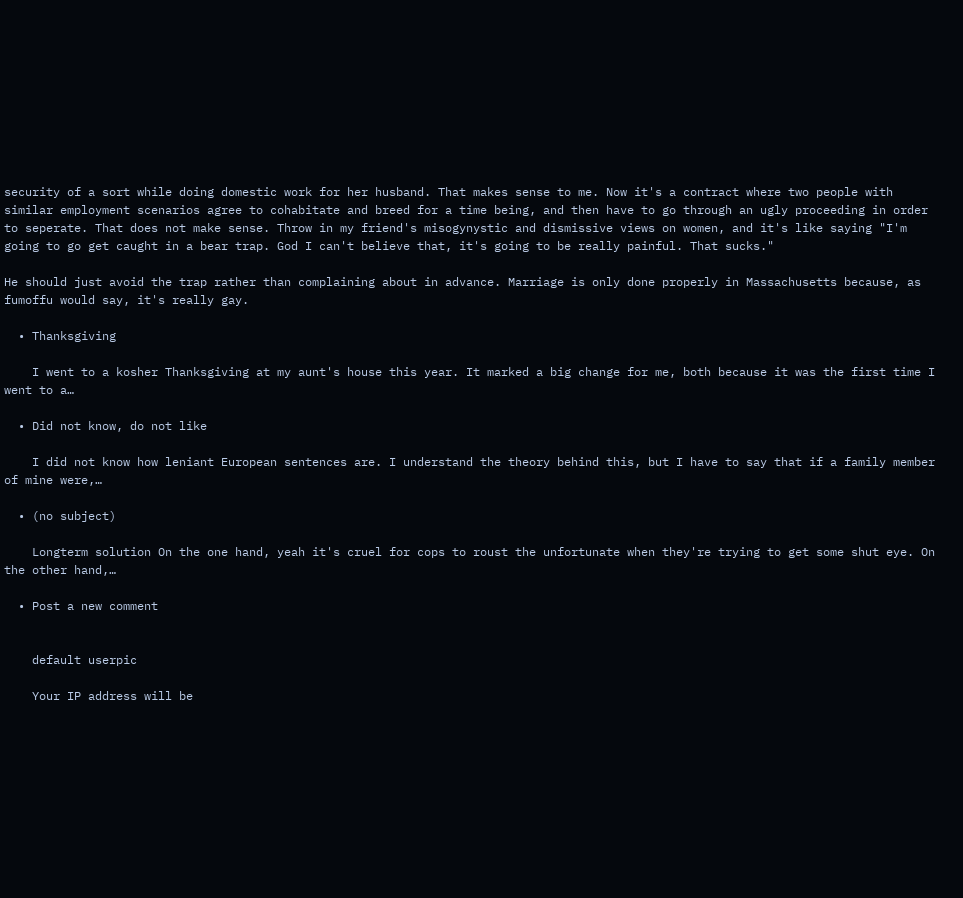security of a sort while doing domestic work for her husband. That makes sense to me. Now it's a contract where two people with similar employment scenarios agree to cohabitate and breed for a time being, and then have to go through an ugly proceeding in order to seperate. That does not make sense. Throw in my friend's misogynystic and dismissive views on women, and it's like saying "I'm going to go get caught in a bear trap. God I can't believe that, it's going to be really painful. That sucks."

He should just avoid the trap rather than complaining about in advance. Marriage is only done properly in Massachusetts because, as fumoffu would say, it's really gay.

  • Thanksgiving

    I went to a kosher Thanksgiving at my aunt's house this year. It marked a big change for me, both because it was the first time I went to a…

  • Did not know, do not like

    I did not know how leniant European sentences are. I understand the theory behind this, but I have to say that if a family member of mine were,…

  • (no subject)

    Longterm solution On the one hand, yeah it's cruel for cops to roust the unfortunate when they're trying to get some shut eye. On the other hand,…

  • Post a new comment


    default userpic

    Your IP address will be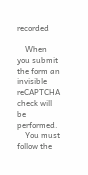recorded

    When you submit the form an invisible reCAPTCHA check will be performed.
    You must follow the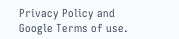Privacy Policy and Google Terms of use.